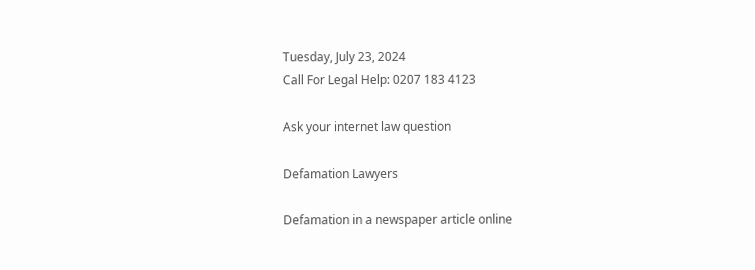Tuesday, July 23, 2024
Call For Legal Help: 0207 183 4123

Ask your internet law question

Defamation Lawyers

Defamation in a newspaper article online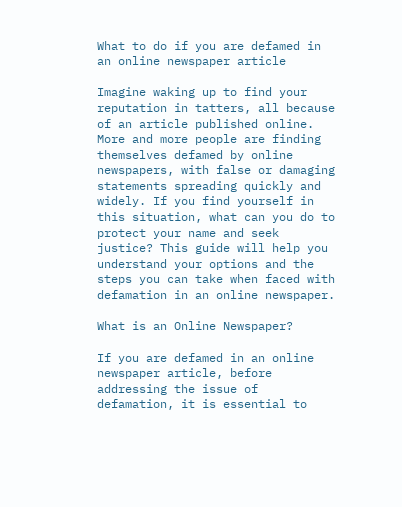What to do if you are defamed in an online newspaper article

Imagine waking up to find your reputation in tatters, all because of an article published online. More and more people are finding themselves defamed by online newspapers, with false or damaging statements spreading quickly and widely. If you find yourself in this situation, what can you do to protect your name and seek justice? This guide will help you understand your options and the steps you can take when faced with defamation in an online newspaper.

What is an Online Newspaper?

If you are defamed in an online newspaper article, before addressing the issue of defamation, it is essential to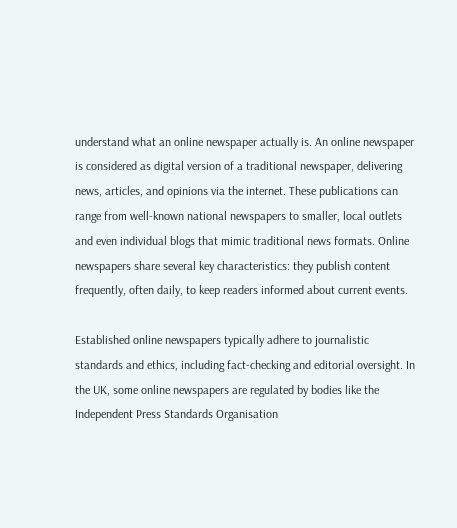understand what an online newspaper actually is. An online newspaper is considered as digital version of a traditional newspaper, delivering news, articles, and opinions via the internet. These publications can range from well-known national newspapers to smaller, local outlets and even individual blogs that mimic traditional news formats. Online newspapers share several key characteristics: they publish content frequently, often daily, to keep readers informed about current events.

Established online newspapers typically adhere to journalistic standards and ethics, including fact-checking and editorial oversight. In the UK, some online newspapers are regulated by bodies like the Independent Press Standards Organisation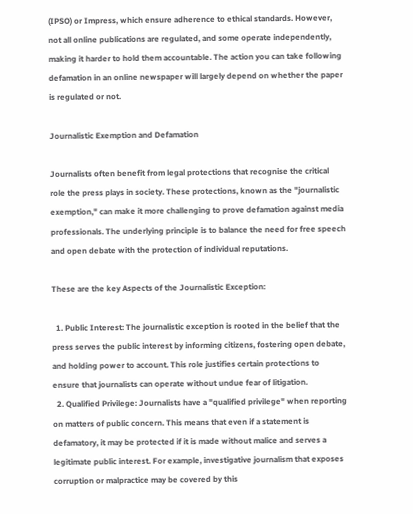(IPSO) or Impress, which ensure adherence to ethical standards. However, not all online publications are regulated, and some operate independently, making it harder to hold them accountable. The action you can take following defamation in an online newspaper will largely depend on whether the paper is regulated or not.

Journalistic Exemption and Defamation

Journalists often benefit from legal protections that recognise the critical role the press plays in society. These protections, known as the "journalistic exemption," can make it more challenging to prove defamation against media professionals. The underlying principle is to balance the need for free speech and open debate with the protection of individual reputations.

These are the key Aspects of the Journalistic Exception:

  1. Public Interest: The journalistic exception is rooted in the belief that the press serves the public interest by informing citizens, fostering open debate, and holding power to account. This role justifies certain protections to ensure that journalists can operate without undue fear of litigation.
  2. Qualified Privilege: Journalists have a "qualified privilege" when reporting on matters of public concern. This means that even if a statement is defamatory, it may be protected if it is made without malice and serves a legitimate public interest. For example, investigative journalism that exposes corruption or malpractice may be covered by this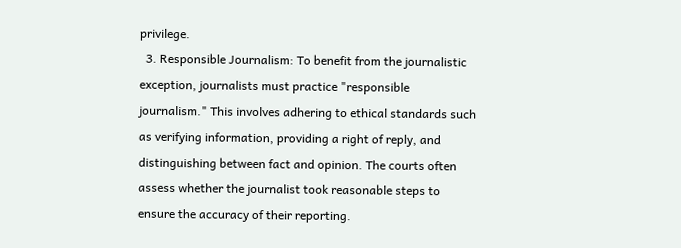privilege.
  3. Responsible Journalism: To benefit from the journalistic exception, journalists must practice "responsible journalism." This involves adhering to ethical standards such as verifying information, providing a right of reply, and distinguishing between fact and opinion. The courts often assess whether the journalist took reasonable steps to ensure the accuracy of their reporting.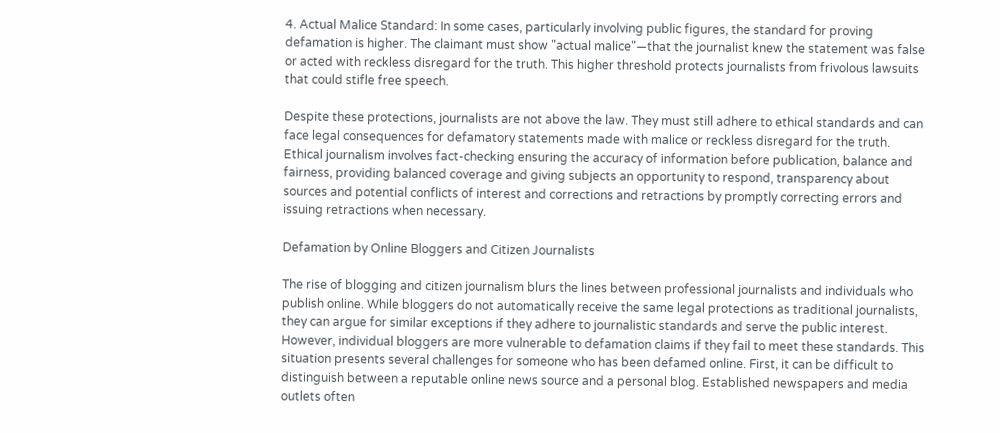4. Actual Malice Standard: In some cases, particularly involving public figures, the standard for proving defamation is higher. The claimant must show "actual malice"—that the journalist knew the statement was false or acted with reckless disregard for the truth. This higher threshold protects journalists from frivolous lawsuits that could stifle free speech.

Despite these protections, journalists are not above the law. They must still adhere to ethical standards and can face legal consequences for defamatory statements made with malice or reckless disregard for the truth. Ethical journalism involves fact-checking ensuring the accuracy of information before publication, balance and fairness, providing balanced coverage and giving subjects an opportunity to respond, transparency about sources and potential conflicts of interest and corrections and retractions by promptly correcting errors and issuing retractions when necessary.

Defamation by Online Bloggers and Citizen Journalists

The rise of blogging and citizen journalism blurs the lines between professional journalists and individuals who publish online. While bloggers do not automatically receive the same legal protections as traditional journalists, they can argue for similar exceptions if they adhere to journalistic standards and serve the public interest. However, individual bloggers are more vulnerable to defamation claims if they fail to meet these standards. This situation presents several challenges for someone who has been defamed online. First, it can be difficult to distinguish between a reputable online news source and a personal blog. Established newspapers and media outlets often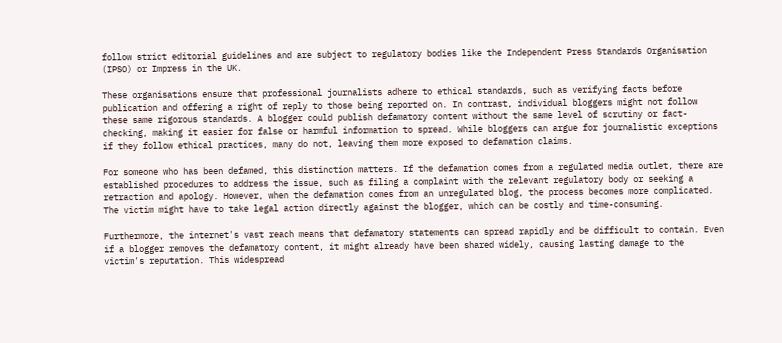follow strict editorial guidelines and are subject to regulatory bodies like the Independent Press Standards Organisation (IPSO) or Impress in the UK.

These organisations ensure that professional journalists adhere to ethical standards, such as verifying facts before publication and offering a right of reply to those being reported on. In contrast, individual bloggers might not follow these same rigorous standards. A blogger could publish defamatory content without the same level of scrutiny or fact-checking, making it easier for false or harmful information to spread. While bloggers can argue for journalistic exceptions if they follow ethical practices, many do not, leaving them more exposed to defamation claims.

For someone who has been defamed, this distinction matters. If the defamation comes from a regulated media outlet, there are established procedures to address the issue, such as filing a complaint with the relevant regulatory body or seeking a retraction and apology. However, when the defamation comes from an unregulated blog, the process becomes more complicated. The victim might have to take legal action directly against the blogger, which can be costly and time-consuming.

Furthermore, the internet's vast reach means that defamatory statements can spread rapidly and be difficult to contain. Even if a blogger removes the defamatory content, it might already have been shared widely, causing lasting damage to the victim's reputation. This widespread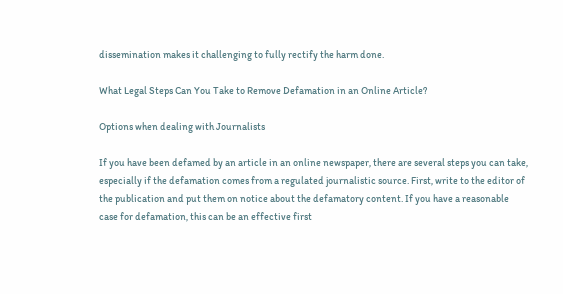dissemination makes it challenging to fully rectify the harm done.

What Legal Steps Can You Take to Remove Defamation in an Online Article?

Options when dealing with Journalists

If you have been defamed by an article in an online newspaper, there are several steps you can take, especially if the defamation comes from a regulated journalistic source. First, write to the editor of the publication and put them on notice about the defamatory content. If you have a reasonable case for defamation, this can be an effective first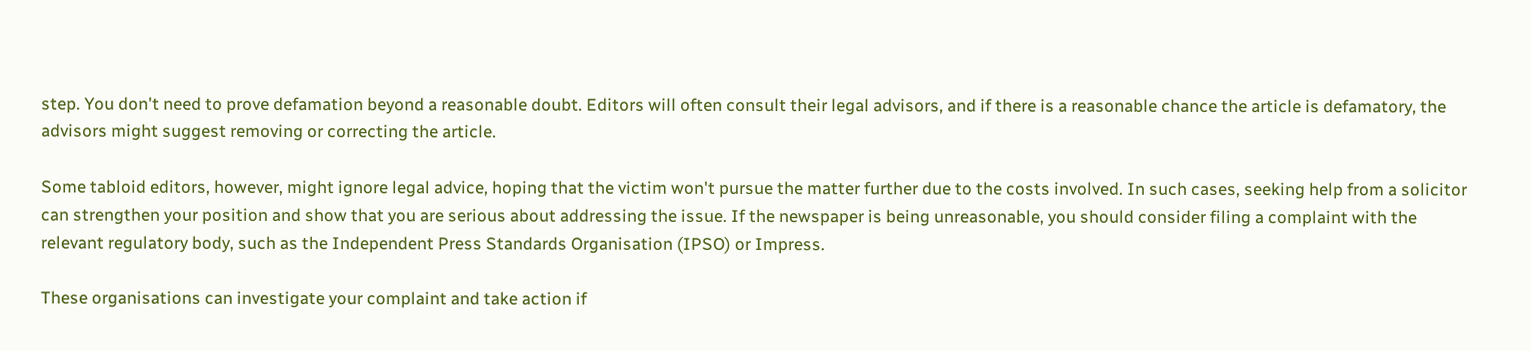step. You don't need to prove defamation beyond a reasonable doubt. Editors will often consult their legal advisors, and if there is a reasonable chance the article is defamatory, the advisors might suggest removing or correcting the article.

Some tabloid editors, however, might ignore legal advice, hoping that the victim won't pursue the matter further due to the costs involved. In such cases, seeking help from a solicitor can strengthen your position and show that you are serious about addressing the issue. If the newspaper is being unreasonable, you should consider filing a complaint with the relevant regulatory body, such as the Independent Press Standards Organisation (IPSO) or Impress.

These organisations can investigate your complaint and take action if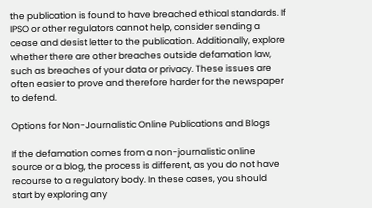the publication is found to have breached ethical standards. If IPSO or other regulators cannot help, consider sending a cease and desist letter to the publication. Additionally, explore whether there are other breaches outside defamation law, such as breaches of your data or privacy. These issues are often easier to prove and therefore harder for the newspaper to defend.

Options for Non-Journalistic Online Publications and Blogs

If the defamation comes from a non-journalistic online source or a blog, the process is different, as you do not have recourse to a regulatory body. In these cases, you should start by exploring any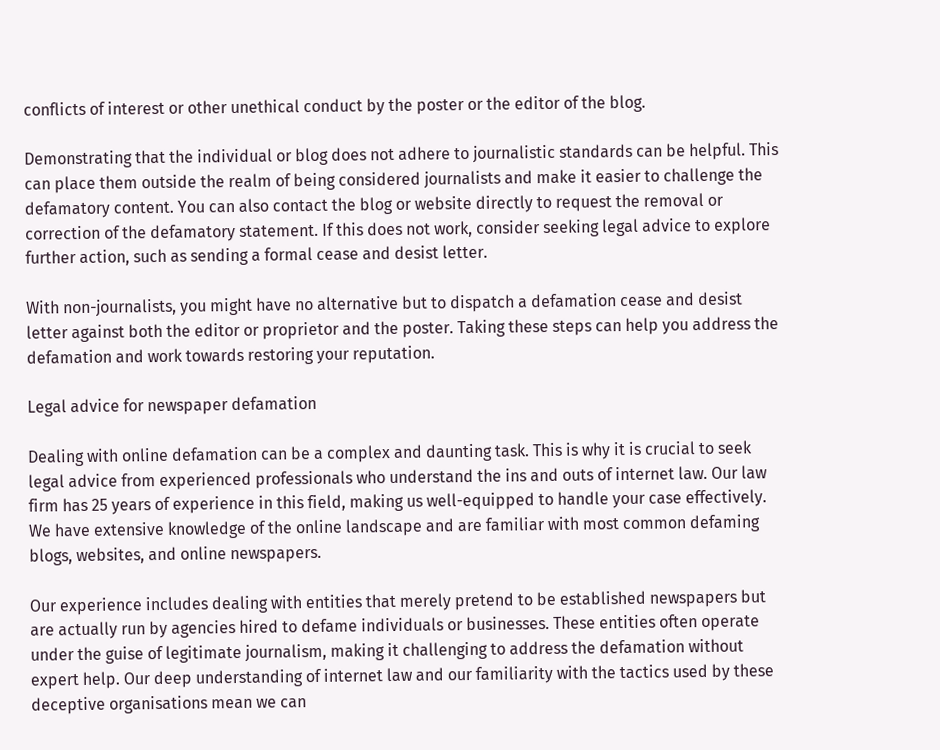conflicts of interest or other unethical conduct by the poster or the editor of the blog.

Demonstrating that the individual or blog does not adhere to journalistic standards can be helpful. This can place them outside the realm of being considered journalists and make it easier to challenge the defamatory content. You can also contact the blog or website directly to request the removal or correction of the defamatory statement. If this does not work, consider seeking legal advice to explore further action, such as sending a formal cease and desist letter.

With non-journalists, you might have no alternative but to dispatch a defamation cease and desist letter against both the editor or proprietor and the poster. Taking these steps can help you address the defamation and work towards restoring your reputation.

Legal advice for newspaper defamation

Dealing with online defamation can be a complex and daunting task. This is why it is crucial to seek legal advice from experienced professionals who understand the ins and outs of internet law. Our law firm has 25 years of experience in this field, making us well-equipped to handle your case effectively. We have extensive knowledge of the online landscape and are familiar with most common defaming blogs, websites, and online newspapers.

Our experience includes dealing with entities that merely pretend to be established newspapers but are actually run by agencies hired to defame individuals or businesses. These entities often operate under the guise of legitimate journalism, making it challenging to address the defamation without expert help. Our deep understanding of internet law and our familiarity with the tactics used by these deceptive organisations mean we can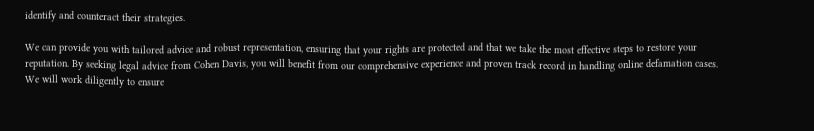identify and counteract their strategies.

We can provide you with tailored advice and robust representation, ensuring that your rights are protected and that we take the most effective steps to restore your reputation. By seeking legal advice from Cohen Davis, you will benefit from our comprehensive experience and proven track record in handling online defamation cases. We will work diligently to ensure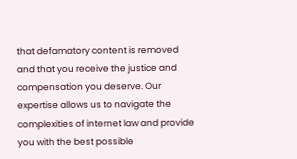that defamatory content is removed and that you receive the justice and compensation you deserve. Our expertise allows us to navigate the complexities of internet law and provide you with the best possible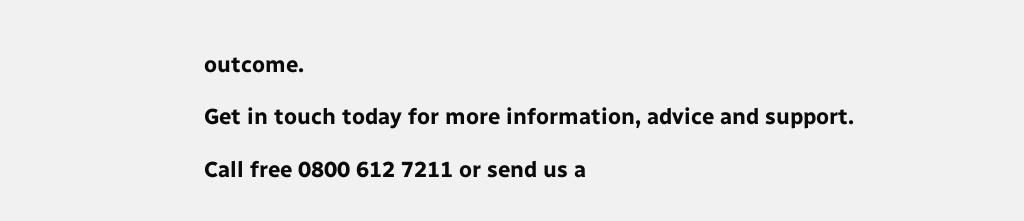outcome.

Get in touch today for more information, advice and support.

Call free 0800 612 7211 or send us a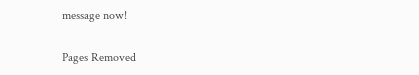message now!

Pages Removed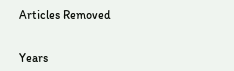Articles Removed


Years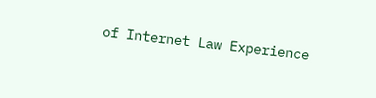of Internet Law Experience